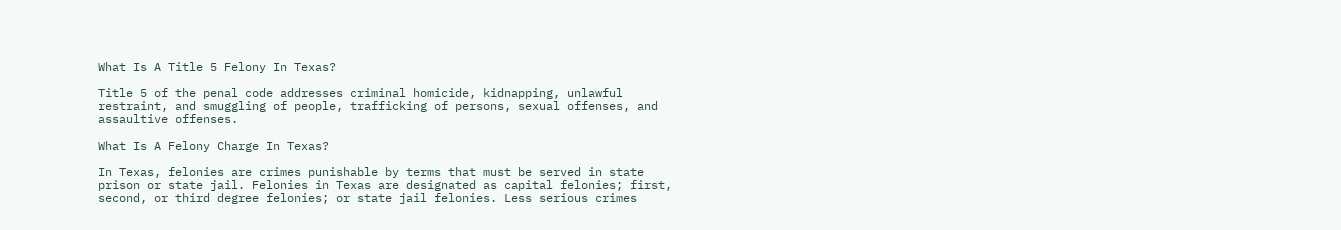What Is A Title 5 Felony In Texas?

Title 5 of the penal code addresses criminal homicide, kidnapping, unlawful restraint, and smuggling of people, trafficking of persons, sexual offenses, and assaultive offenses.

What Is A Felony Charge In Texas?

In Texas, felonies are crimes punishable by terms that must be served in state prison or state jail. Felonies in Texas are designated as capital felonies; first, second, or third degree felonies; or state jail felonies. Less serious crimes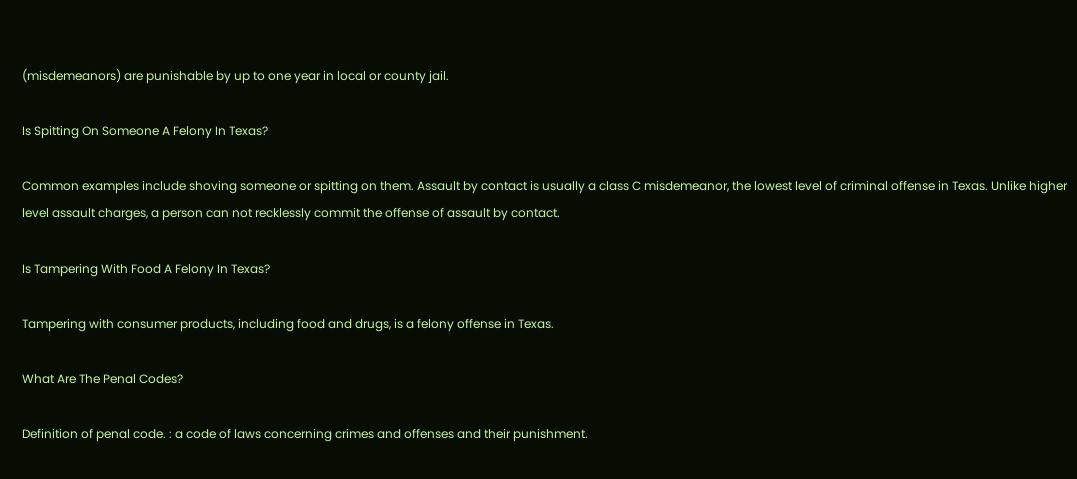(misdemeanors) are punishable by up to one year in local or county jail.

Is Spitting On Someone A Felony In Texas?

Common examples include shoving someone or spitting on them. Assault by contact is usually a class C misdemeanor, the lowest level of criminal offense in Texas. Unlike higher level assault charges, a person can not recklessly commit the offense of assault by contact.

Is Tampering With Food A Felony In Texas?

Tampering with consumer products, including food and drugs, is a felony offense in Texas.

What Are The Penal Codes?

Definition of penal code. : a code of laws concerning crimes and offenses and their punishment.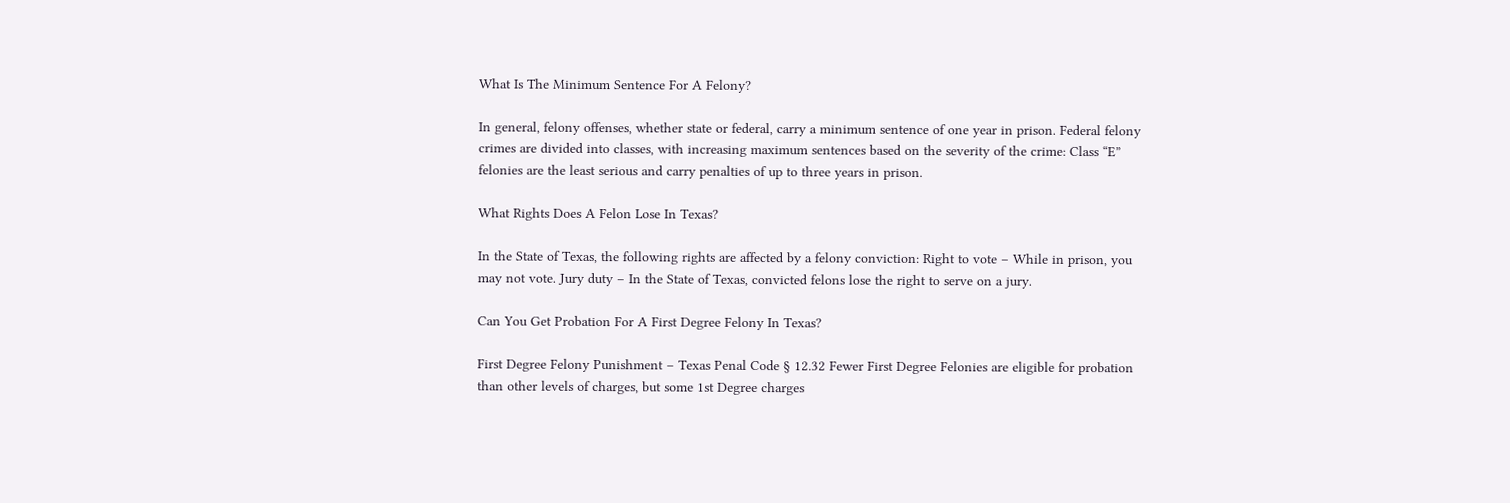What Is The Minimum Sentence For A Felony?

In general, felony offenses, whether state or federal, carry a minimum sentence of one year in prison. Federal felony crimes are divided into classes, with increasing maximum sentences based on the severity of the crime: Class “E” felonies are the least serious and carry penalties of up to three years in prison.

What Rights Does A Felon Lose In Texas?

In the State of Texas, the following rights are affected by a felony conviction: Right to vote – While in prison, you may not vote. Jury duty – In the State of Texas, convicted felons lose the right to serve on a jury.

Can You Get Probation For A First Degree Felony In Texas?

First Degree Felony Punishment – Texas Penal Code § 12.32 Fewer First Degree Felonies are eligible for probation than other levels of charges, but some 1st Degree charges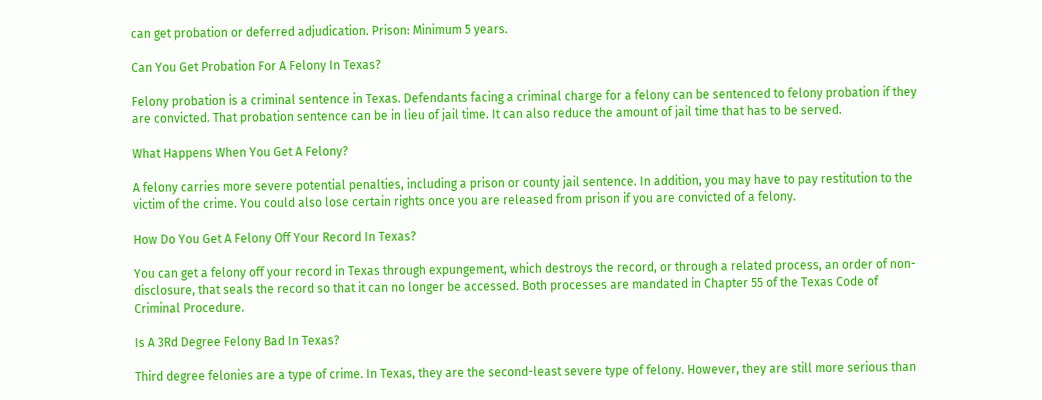can get probation or deferred adjudication. Prison: Minimum 5 years.

Can You Get Probation For A Felony In Texas?

Felony probation is a criminal sentence in Texas. Defendants facing a criminal charge for a felony can be sentenced to felony probation if they are convicted. That probation sentence can be in lieu of jail time. It can also reduce the amount of jail time that has to be served.

What Happens When You Get A Felony?

A felony carries more severe potential penalties, including a prison or county jail sentence. In addition, you may have to pay restitution to the victim of the crime. You could also lose certain rights once you are released from prison if you are convicted of a felony.

How Do You Get A Felony Off Your Record In Texas?

You can get a felony off your record in Texas through expungement, which destroys the record, or through a related process, an order of non-disclosure, that seals the record so that it can no longer be accessed. Both processes are mandated in Chapter 55 of the Texas Code of Criminal Procedure.

Is A 3Rd Degree Felony Bad In Texas?

Third degree felonies are a type of crime. In Texas, they are the second-least severe type of felony. However, they are still more serious than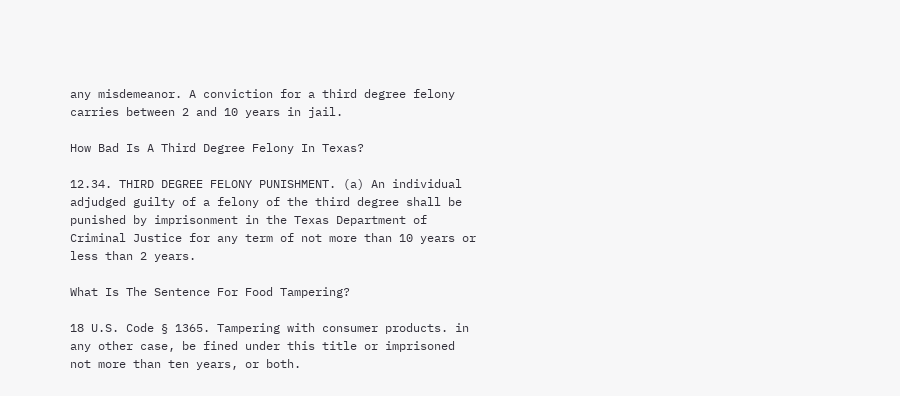any misdemeanor. A conviction for a third degree felony carries between 2 and 10 years in jail.

How Bad Is A Third Degree Felony In Texas?

12.34. THIRD DEGREE FELONY PUNISHMENT. (a) An individual adjudged guilty of a felony of the third degree shall be punished by imprisonment in the Texas Department of Criminal Justice for any term of not more than 10 years or less than 2 years.

What Is The Sentence For Food Tampering?

18 U.S. Code § 1365. Tampering with consumer products. in any other case, be fined under this title or imprisoned not more than ten years, or both.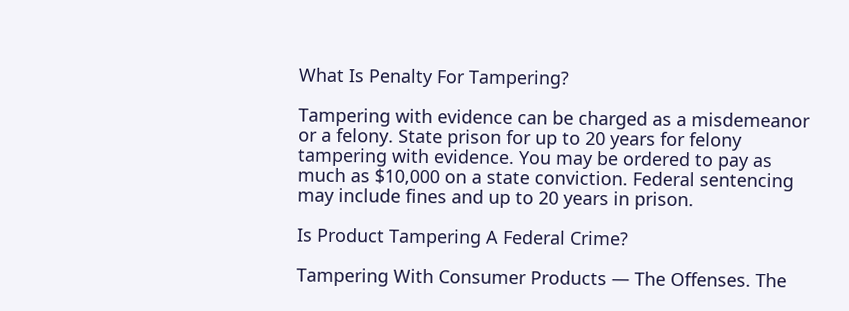What Is Penalty For Tampering?

Tampering with evidence can be charged as a misdemeanor or a felony. State prison for up to 20 years for felony tampering with evidence. You may be ordered to pay as much as $10,000 on a state conviction. Federal sentencing may include fines and up to 20 years in prison.

Is Product Tampering A Federal Crime?

Tampering With Consumer Products — The Offenses. The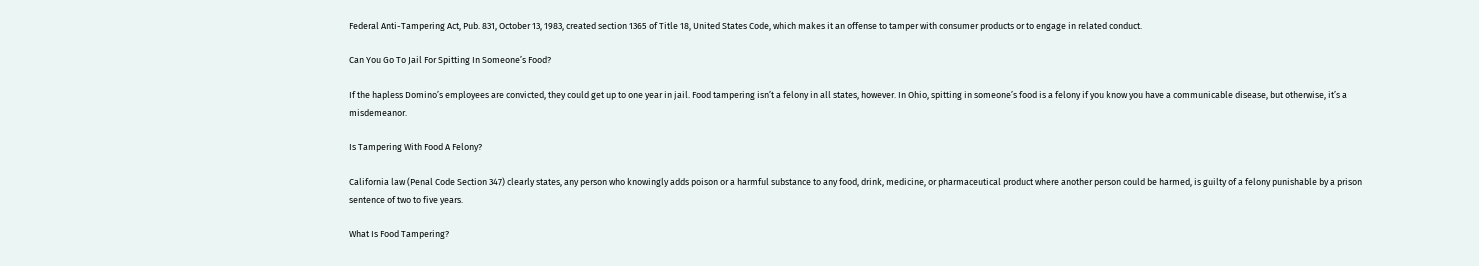Federal Anti-Tampering Act, Pub. 831, October 13, 1983, created section 1365 of Title 18, United States Code, which makes it an offense to tamper with consumer products or to engage in related conduct.

Can You Go To Jail For Spitting In Someone’s Food?

If the hapless Domino’s employees are convicted, they could get up to one year in jail. Food tampering isn’t a felony in all states, however. In Ohio, spitting in someone’s food is a felony if you know you have a communicable disease, but otherwise, it’s a misdemeanor.

Is Tampering With Food A Felony?

California law (Penal Code Section 347) clearly states, any person who knowingly adds poison or a harmful substance to any food, drink, medicine, or pharmaceutical product where another person could be harmed, is guilty of a felony punishable by a prison sentence of two to five years.

What Is Food Tampering?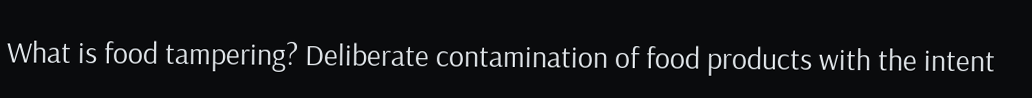What is food tampering? Deliberate contamination of food products with the intent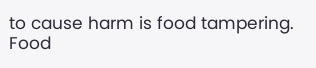to cause harm is food tampering. Food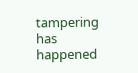tampering has happened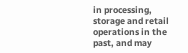in processing, storage and retail operations in the past, and may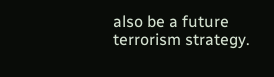also be a future terrorism strategy.